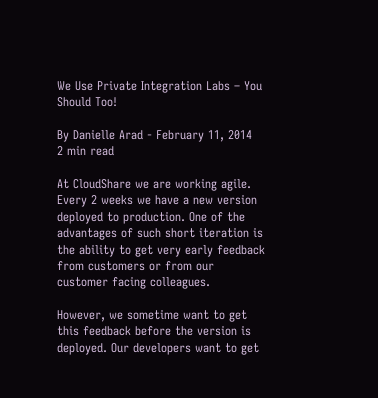We Use Private Integration Labs – You Should Too!

By Danielle Arad - February 11, 2014
2 min read

At CloudShare we are working agile. Every 2 weeks we have a new version deployed to production. One of the advantages of such short iteration is the ability to get very early feedback from customers or from our customer facing colleagues.

However, we sometime want to get this feedback before the version is deployed. Our developers want to get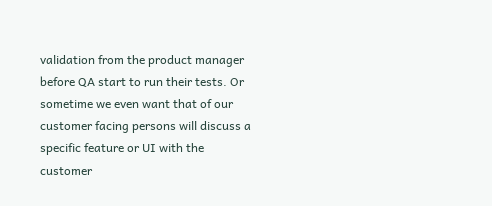validation from the product manager before QA start to run their tests. Or sometime we even want that of our customer facing persons will discuss a specific feature or UI with the customer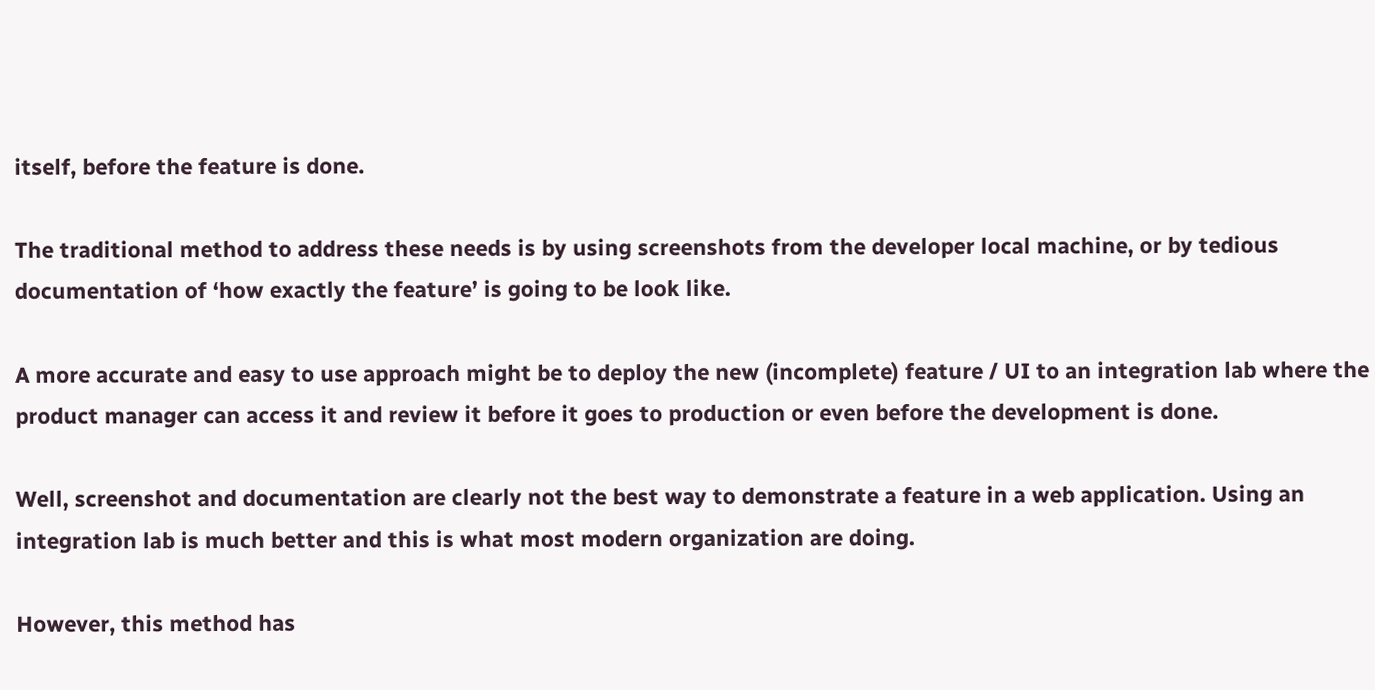itself, before the feature is done.

The traditional method to address these needs is by using screenshots from the developer local machine, or by tedious documentation of ‘how exactly the feature’ is going to be look like.

A more accurate and easy to use approach might be to deploy the new (incomplete) feature / UI to an integration lab where the product manager can access it and review it before it goes to production or even before the development is done.

Well, screenshot and documentation are clearly not the best way to demonstrate a feature in a web application. Using an integration lab is much better and this is what most modern organization are doing.

However, this method has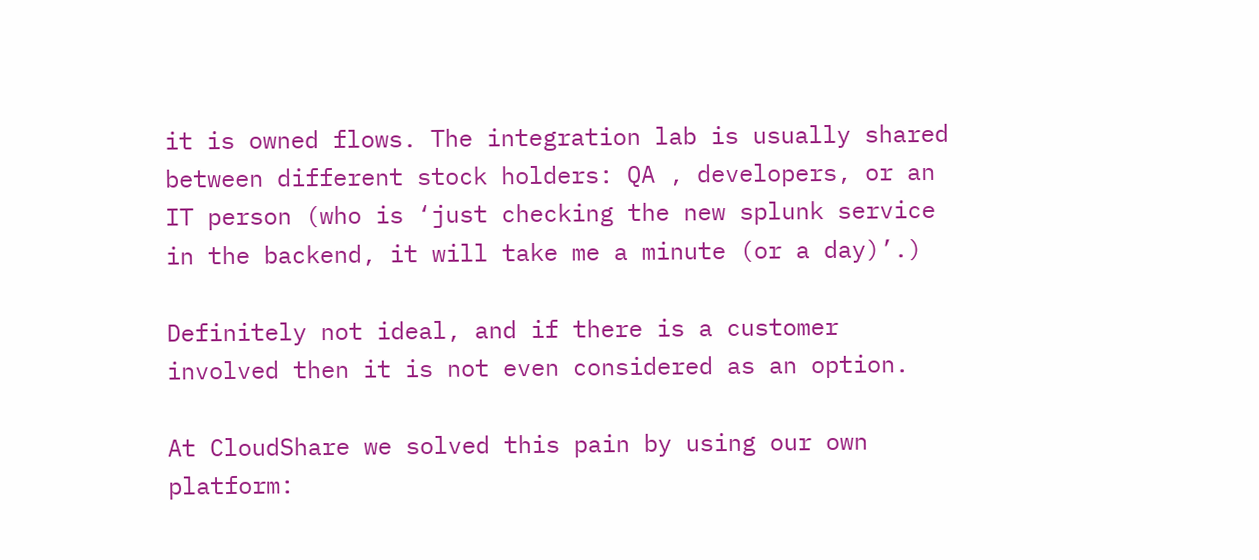it is owned flows. The integration lab is usually shared between different stock holders: QA , developers, or an IT person (who is ‘just checking the new splunk service in the backend, it will take me a minute (or a day)’.)

Definitely not ideal, and if there is a customer involved then it is not even considered as an option.

At CloudShare we solved this pain by using our own platform: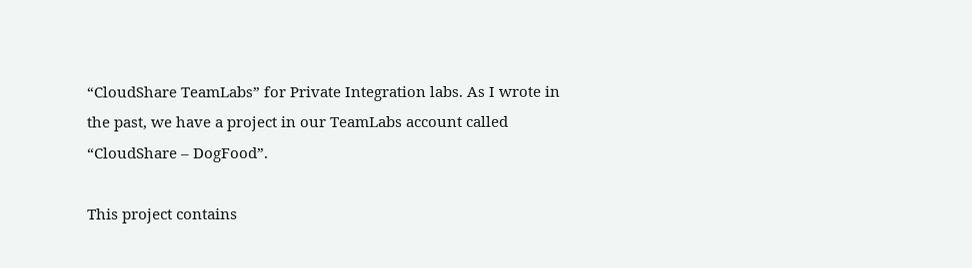“CloudShare TeamLabs” for Private Integration labs. As I wrote in the past, we have a project in our TeamLabs account called “CloudShare – DogFood”.

This project contains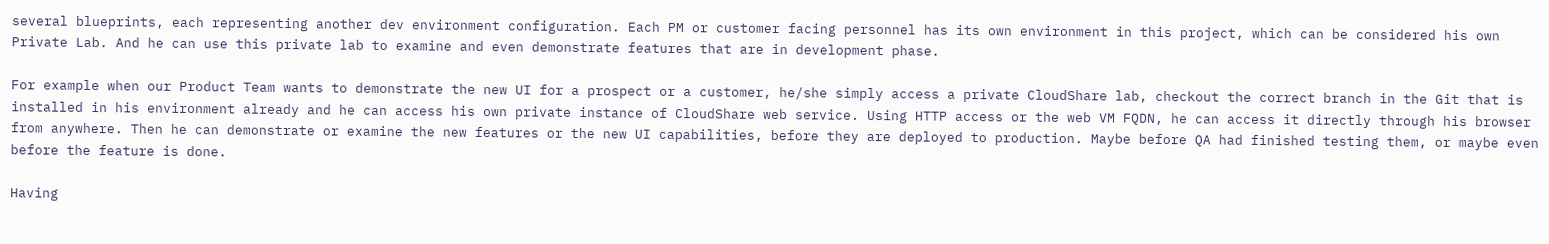several blueprints, each representing another dev environment configuration. Each PM or customer facing personnel has its own environment in this project, which can be considered his own Private Lab. And he can use this private lab to examine and even demonstrate features that are in development phase.

For example when our Product Team wants to demonstrate the new UI for a prospect or a customer, he/she simply access a private CloudShare lab, checkout the correct branch in the Git that is installed in his environment already and he can access his own private instance of CloudShare web service. Using HTTP access or the web VM FQDN, he can access it directly through his browser from anywhere. Then he can demonstrate or examine the new features or the new UI capabilities, before they are deployed to production. Maybe before QA had finished testing them, or maybe even before the feature is done.

Having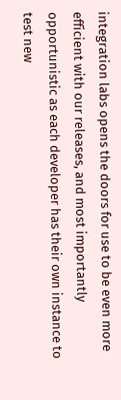integration labs opens the doors for use to be even more efficient with our releases, and most importantly opportunistic as each developer has their own instance to test new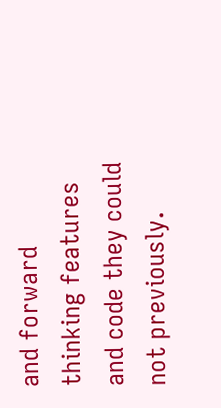and forward thinking features and code they could not previously.